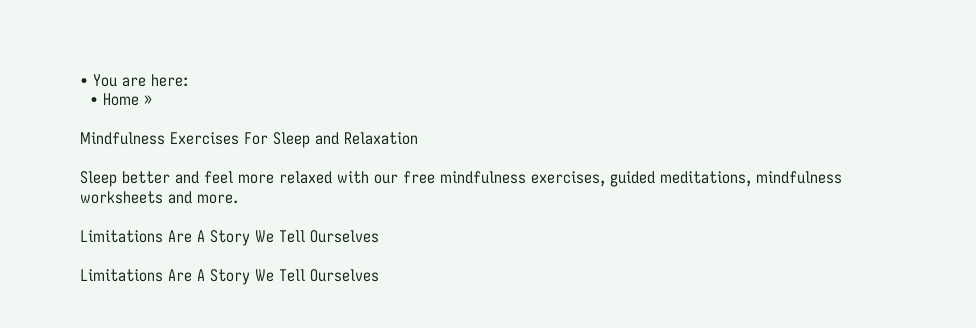• You are here:
  • Home »

Mindfulness Exercises For Sleep and Relaxation

Sleep better and feel more relaxed with our free mindfulness exercises, guided meditations, mindfulness worksheets and more.

Limitations Are A Story We Tell Ourselves

Limitations Are A Story We Tell Ourselves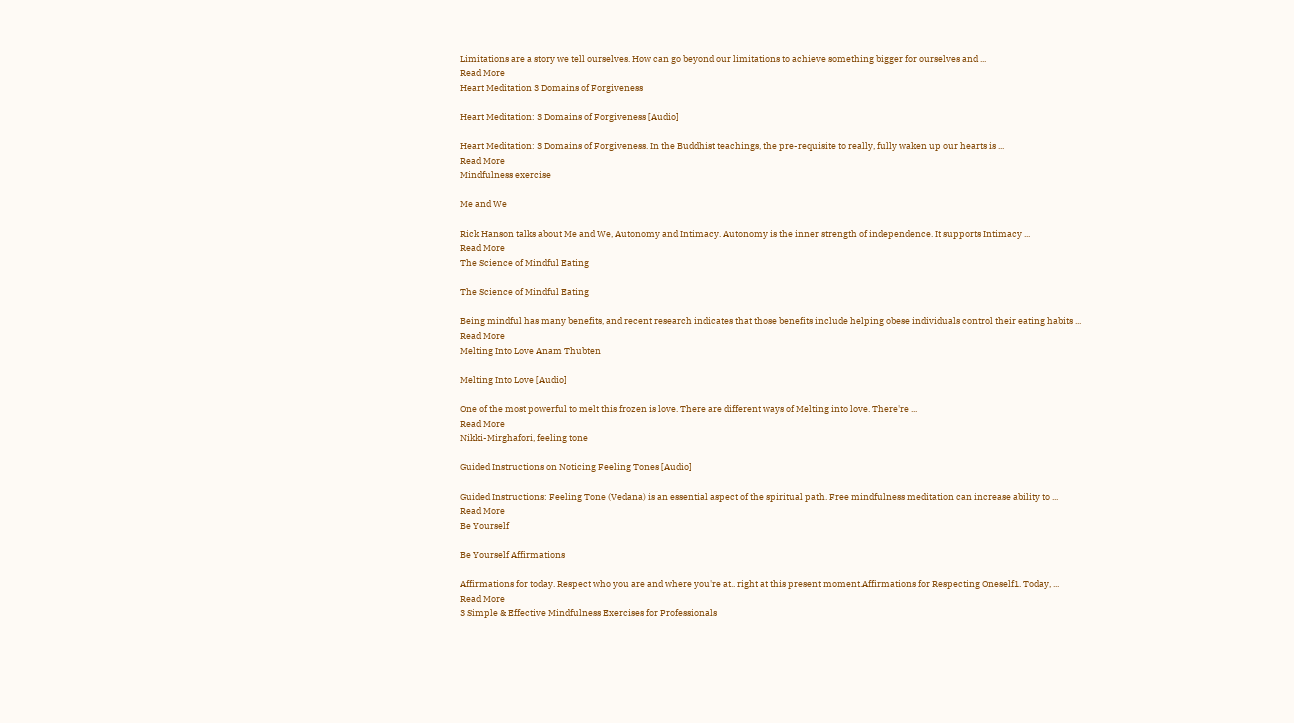Limitations are a story we tell ourselves. How can go beyond our limitations to achieve something bigger for ourselves and ...
Read More
Heart Meditation 3 Domains of Forgiveness

Heart Meditation: 3 Domains of Forgiveness [Audio]

Heart Meditation: 3 Domains of Forgiveness. In the Buddhist teachings, the pre-requisite to really, fully waken up our hearts is ...
Read More
Mindfulness exercise

Me and We

Rick Hanson talks about Me and We, Autonomy and Intimacy. Autonomy is the inner strength of independence. It supports Intimacy ...
Read More
The Science of Mindful Eating

The Science of Mindful Eating

Being mindful has many benefits, and recent research indicates that those benefits include helping obese individuals control their eating habits ...
Read More
Melting Into Love Anam Thubten

Melting Into Love [Audio]

One of the most powerful to melt this frozen is love. There are different ways of Melting into love. There're ...
Read More
Nikki-Mirghafori, feeling tone

Guided Instructions on Noticing Feeling Tones [Audio]

Guided Instructions: Feeling Tone (Vedana) is an essential aspect of the spiritual path. Free mindfulness meditation can increase ability to ...
Read More
Be Yourself

Be Yourself Affirmations

Affirmations for today. Respect who you are and where you're at.. right at this present moment.Affirmations for Respecting Oneself1. Today, ...
Read More
3 Simple & Effective Mindfulness Exercises for Professionals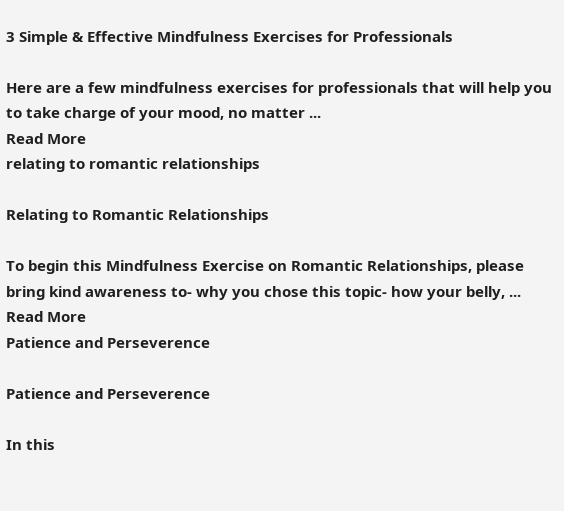3 Simple & Effective Mindfulness Exercises for Professionals

Here are a few mindfulness exercises for professionals that will help you to take charge of your mood, no matter ...
Read More
relating to romantic relationships

Relating to Romantic Relationships

To begin this Mindfulness Exercise on Romantic Relationships, please bring kind awareness to- why you chose this topic- how your belly, ...
Read More
Patience and Perseverence

Patience and Perseverence

In this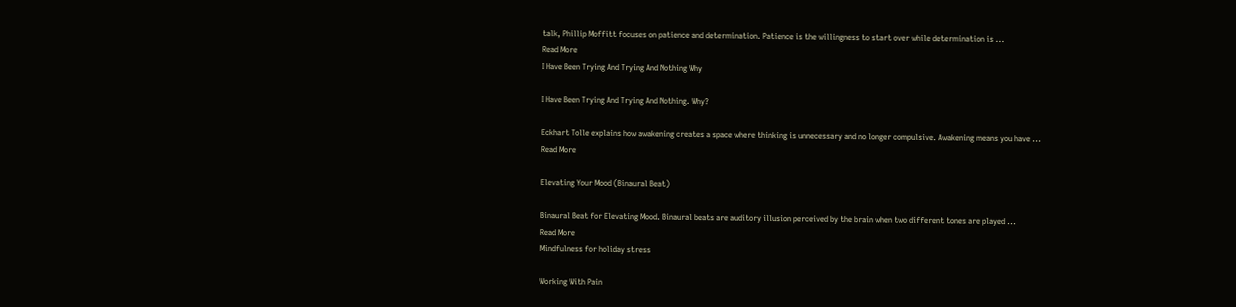talk, Phillip Moffitt focuses on patience and determination. Patience is the willingness to start over while determination is ...
Read More
I Have Been Trying And Trying And Nothing Why

I Have Been Trying And Trying And Nothing. Why?

Eckhart Tolle explains how awakening creates a space where thinking is unnecessary and no longer compulsive. Awakening means you have ...
Read More

Elevating Your Mood (Binaural Beat)

Binaural Beat for Elevating Mood. Binaural beats are auditory illusion perceived by the brain when two different tones are played ...
Read More
Mindfulness for holiday stress

Working With Pain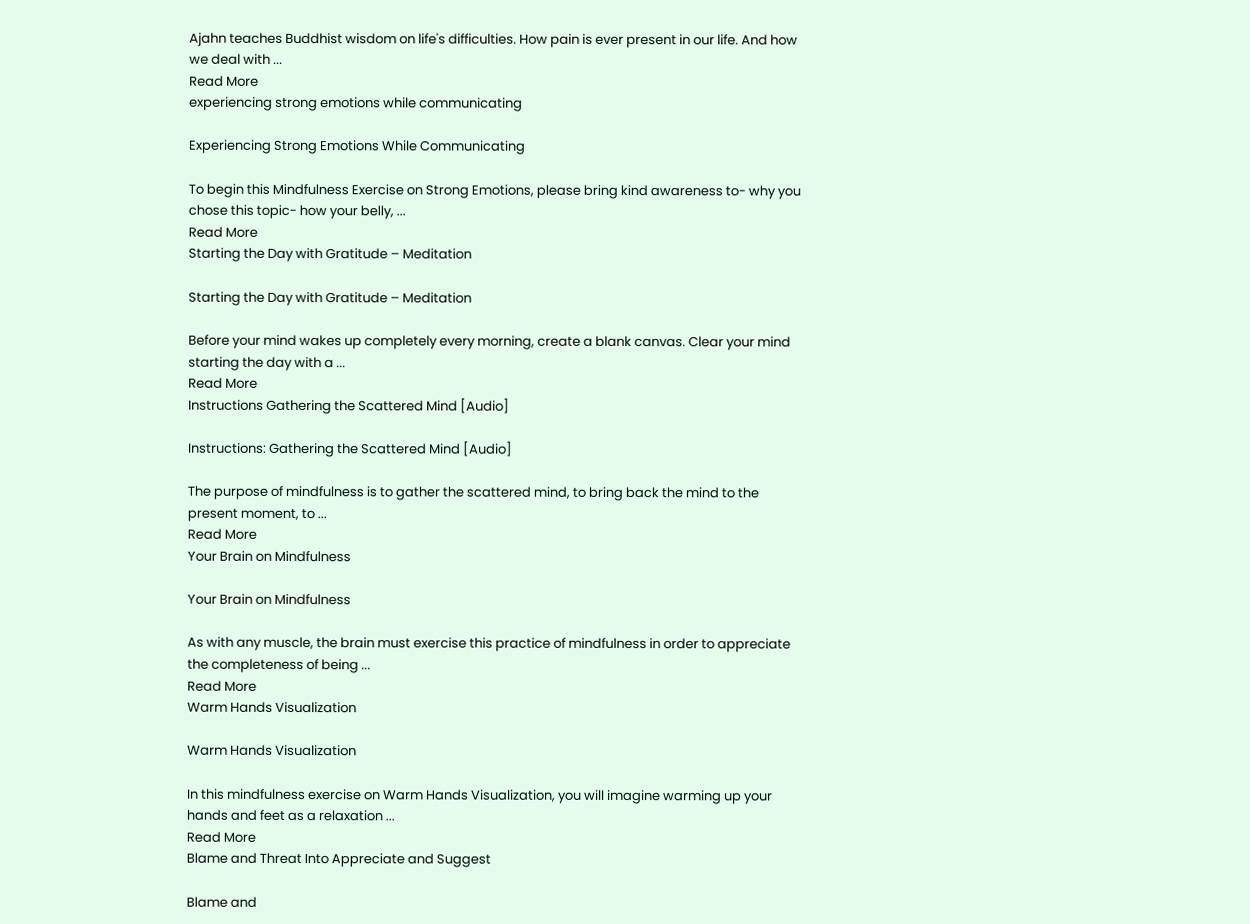Ajahn teaches Buddhist wisdom on life's difficulties. How pain is ever present in our life. And how we deal with ...
Read More
experiencing strong emotions while communicating

Experiencing Strong Emotions While Communicating

To begin this Mindfulness Exercise on Strong Emotions, please bring kind awareness to- why you chose this topic- how your belly, ...
Read More
Starting the Day with Gratitude – Meditation

Starting the Day with Gratitude – Meditation

Before your mind wakes up completely every morning, create a blank canvas. Clear your mind starting the day with a ...
Read More
Instructions Gathering the Scattered Mind [Audio]

Instructions: Gathering the Scattered Mind [Audio]

The purpose of mindfulness is to gather the scattered mind, to bring back the mind to the present moment, to ...
Read More
Your Brain on Mindfulness

Your Brain on Mindfulness

As with any muscle, the brain must exercise this practice of mindfulness in order to appreciate the completeness of being ...
Read More
Warm Hands Visualization

Warm Hands Visualization

In this mindfulness exercise on Warm Hands Visualization, you will imagine warming up your hands and feet as a relaxation ...
Read More
Blame and Threat Into Appreciate and Suggest

Blame and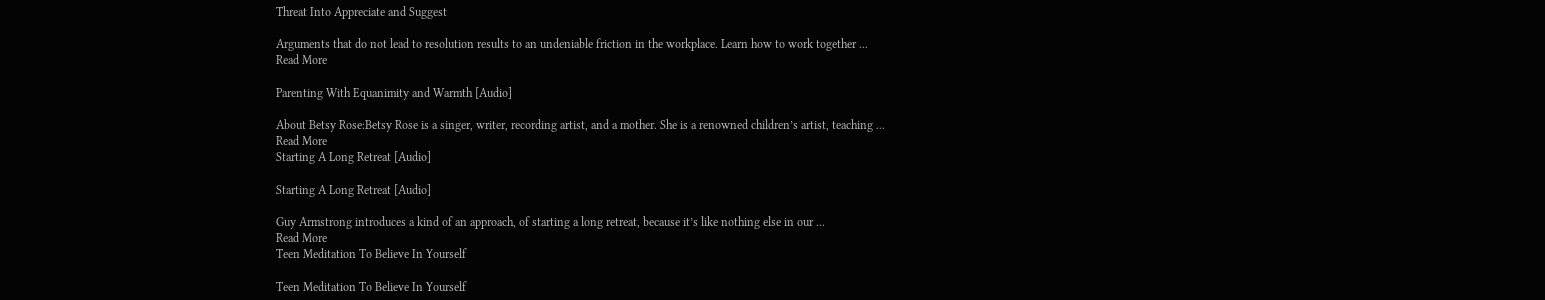Threat Into Appreciate and Suggest

Arguments that do not lead to resolution results to an undeniable friction in the workplace. Learn how to work together ...
Read More

Parenting With Equanimity and Warmth [Audio]

About Betsy Rose:Betsy Rose is a singer, writer, recording artist, and a mother. She is a renowned children’s artist, teaching ...
Read More
Starting A Long Retreat [Audio]

Starting A Long Retreat [Audio]

Guy Armstrong introduces a kind of an approach, of starting a long retreat, because it’s like nothing else in our ...
Read More
Teen Meditation To Believe In Yourself

Teen Meditation To Believe In Yourself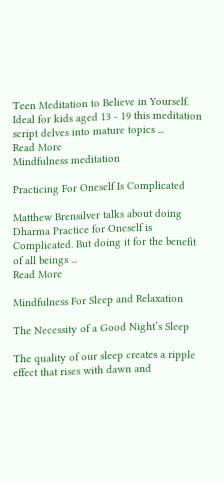Teen Meditation to Believe in Yourself. Ideal for kids aged 13 - 19 this meditation script delves into mature topics ...
Read More
Mindfulness meditation

Practicing For Oneself Is Complicated

Matthew Brensilver talks about doing Dharma Practice for Oneself is Complicated. But doing it for the benefit of all beings ...
Read More

Mindfulness For Sleep and Relaxation

The Necessity of a Good Night’s Sleep

The quality of our sleep creates a ripple effect that rises with dawn and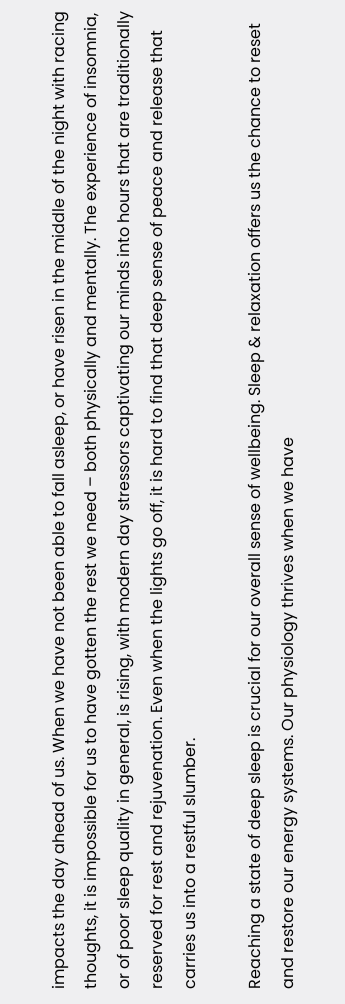impacts the day ahead of us. When we have not been able to fall asleep, or have risen in the middle of the night with racing thoughts, it is impossible for us to have gotten the rest we need – both physically and mentally. The experience of insomnia, or of poor sleep quality in general, is rising, with modern day stressors captivating our minds into hours that are traditionally reserved for rest and rejuvenation. Even when the lights go off, it is hard to find that deep sense of peace and release that carries us into a restful slumber.

Reaching a state of deep sleep is crucial for our overall sense of wellbeing. Sleep & relaxation offers us the chance to reset and restore our energy systems. Our physiology thrives when we have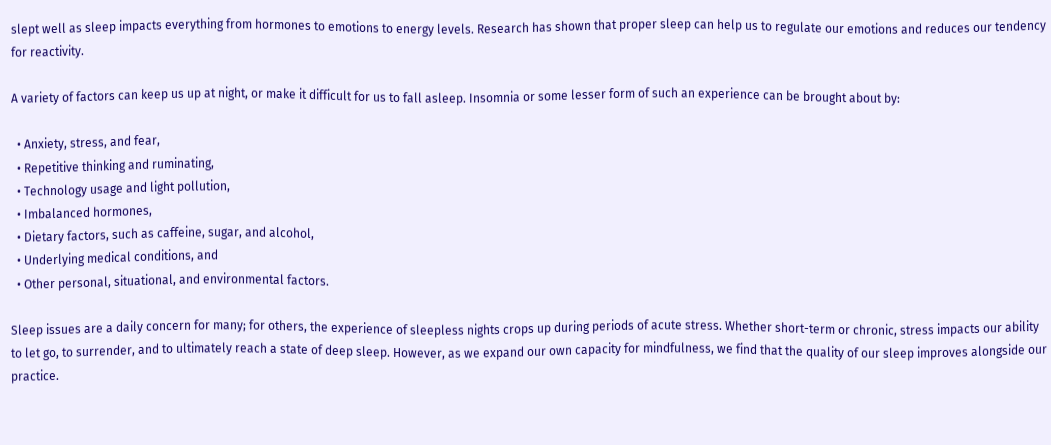slept well as sleep impacts everything from hormones to emotions to energy levels. Research has shown that proper sleep can help us to regulate our emotions and reduces our tendency for reactivity.

A variety of factors can keep us up at night, or make it difficult for us to fall asleep. Insomnia or some lesser form of such an experience can be brought about by:

  • Anxiety, stress, and fear,
  • Repetitive thinking and ruminating,
  • Technology usage and light pollution,
  • Imbalanced hormones,
  • Dietary factors, such as caffeine, sugar, and alcohol,
  • Underlying medical conditions, and
  • Other personal, situational, and environmental factors.

Sleep issues are a daily concern for many; for others, the experience of sleepless nights crops up during periods of acute stress. Whether short-term or chronic, stress impacts our ability to let go, to surrender, and to ultimately reach a state of deep sleep. However, as we expand our own capacity for mindfulness, we find that the quality of our sleep improves alongside our practice.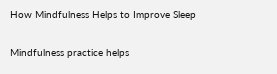How Mindfulness Helps to Improve Sleep

Mindfulness practice helps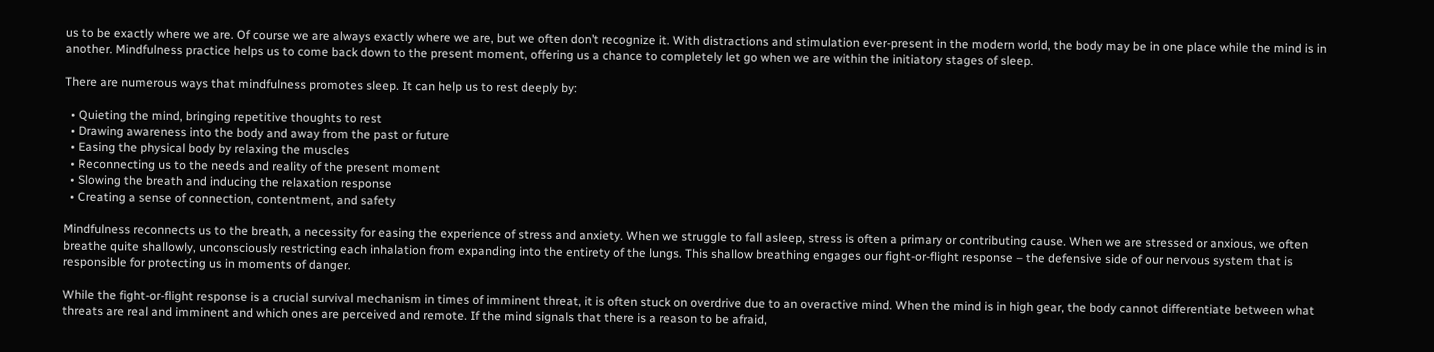us to be exactly where we are. Of course we are always exactly where we are, but we often don’t recognize it. With distractions and stimulation ever-present in the modern world, the body may be in one place while the mind is in another. Mindfulness practice helps us to come back down to the present moment, offering us a chance to completely let go when we are within the initiatory stages of sleep.

There are numerous ways that mindfulness promotes sleep. It can help us to rest deeply by:

  • Quieting the mind, bringing repetitive thoughts to rest
  • Drawing awareness into the body and away from the past or future
  • Easing the physical body by relaxing the muscles
  • Reconnecting us to the needs and reality of the present moment
  • Slowing the breath and inducing the relaxation response
  • Creating a sense of connection, contentment, and safety

Mindfulness reconnects us to the breath, a necessity for easing the experience of stress and anxiety. When we struggle to fall asleep, stress is often a primary or contributing cause. When we are stressed or anxious, we often breathe quite shallowly, unconsciously restricting each inhalation from expanding into the entirety of the lungs. This shallow breathing engages our fight-or-flight response – the defensive side of our nervous system that is responsible for protecting us in moments of danger.

While the fight-or-flight response is a crucial survival mechanism in times of imminent threat, it is often stuck on overdrive due to an overactive mind. When the mind is in high gear, the body cannot differentiate between what threats are real and imminent and which ones are perceived and remote. If the mind signals that there is a reason to be afraid,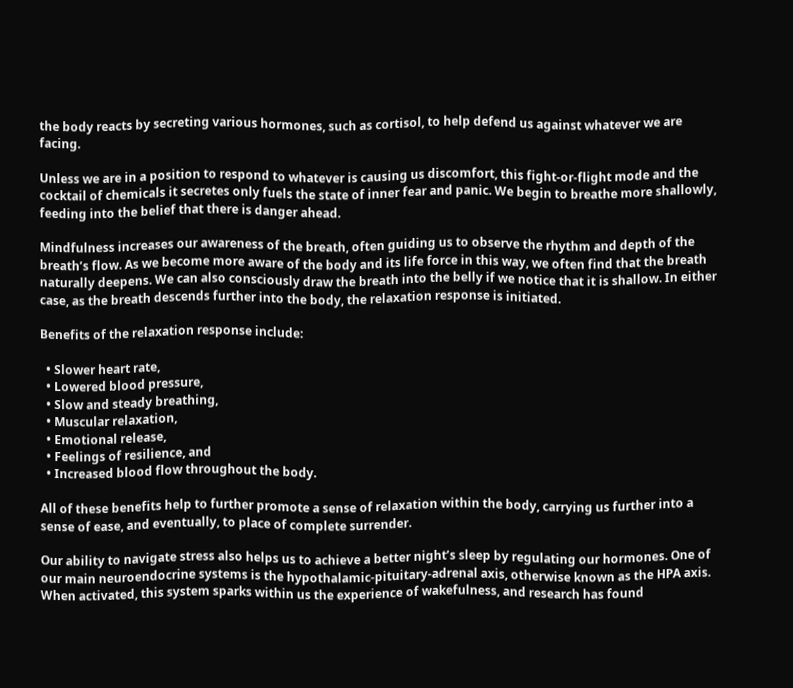the body reacts by secreting various hormones, such as cortisol, to help defend us against whatever we are facing.

Unless we are in a position to respond to whatever is causing us discomfort, this fight-or-flight mode and the cocktail of chemicals it secretes only fuels the state of inner fear and panic. We begin to breathe more shallowly, feeding into the belief that there is danger ahead.

Mindfulness increases our awareness of the breath, often guiding us to observe the rhythm and depth of the breath’s flow. As we become more aware of the body and its life force in this way, we often find that the breath naturally deepens. We can also consciously draw the breath into the belly if we notice that it is shallow. In either case, as the breath descends further into the body, the relaxation response is initiated.

Benefits of the relaxation response include:

  • Slower heart rate,
  • Lowered blood pressure,
  • Slow and steady breathing,
  • Muscular relaxation,
  • Emotional release,
  • Feelings of resilience, and
  • Increased blood flow throughout the body.

All of these benefits help to further promote a sense of relaxation within the body, carrying us further into a sense of ease, and eventually, to place of complete surrender.

Our ability to navigate stress also helps us to achieve a better night’s sleep by regulating our hormones. One of our main neuroendocrine systems is the hypothalamic-pituitary-adrenal axis, otherwise known as the HPA axis. When activated, this system sparks within us the experience of wakefulness, and research has found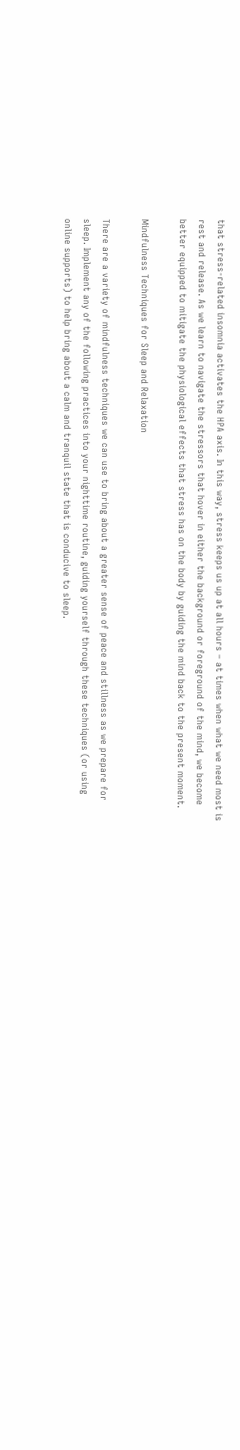that stress-related insomnia activates the HPA axis. In this way, stress keeps us up at all hours – at times when what we need most is rest and release. As we learn to navigate the stressors that hover in either the background or foreground of the mind, we become better equipped to mitigate the physiological effects that stress has on the body by guiding the mind back to the present moment.

Mindfulness Techniques for Sleep and Relaxation

There are a variety of mindfulness techniques we can use to bring about a greater sense of peace and stillness as we prepare for sleep. Implement any of the following practices into your nighttime routine, guiding yourself through these techniques (or using online supports) to help bring about a calm and tranquil state that is conducive to sleep.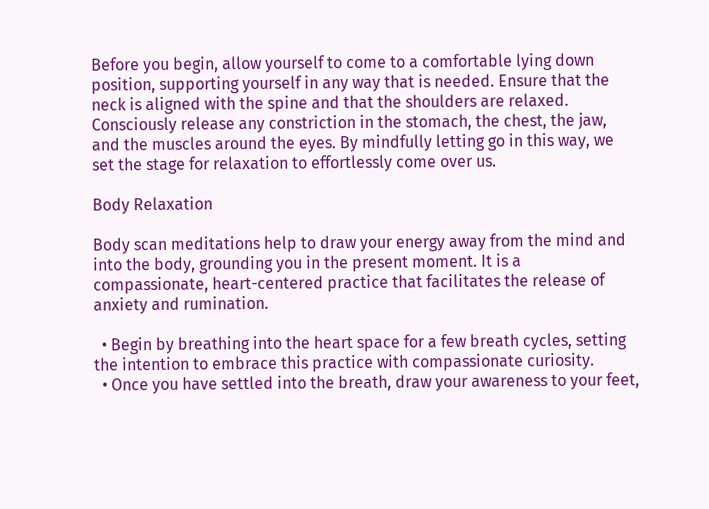Before you begin, allow yourself to come to a comfortable lying down position, supporting yourself in any way that is needed. Ensure that the neck is aligned with the spine and that the shoulders are relaxed. Consciously release any constriction in the stomach, the chest, the jaw, and the muscles around the eyes. By mindfully letting go in this way, we set the stage for relaxation to effortlessly come over us.

Body Relaxation

Body scan meditations help to draw your energy away from the mind and into the body, grounding you in the present moment. It is a compassionate, heart-centered practice that facilitates the release of anxiety and rumination.

  • Begin by breathing into the heart space for a few breath cycles, setting the intention to embrace this practice with compassionate curiosity.
  • Once you have settled into the breath, draw your awareness to your feet,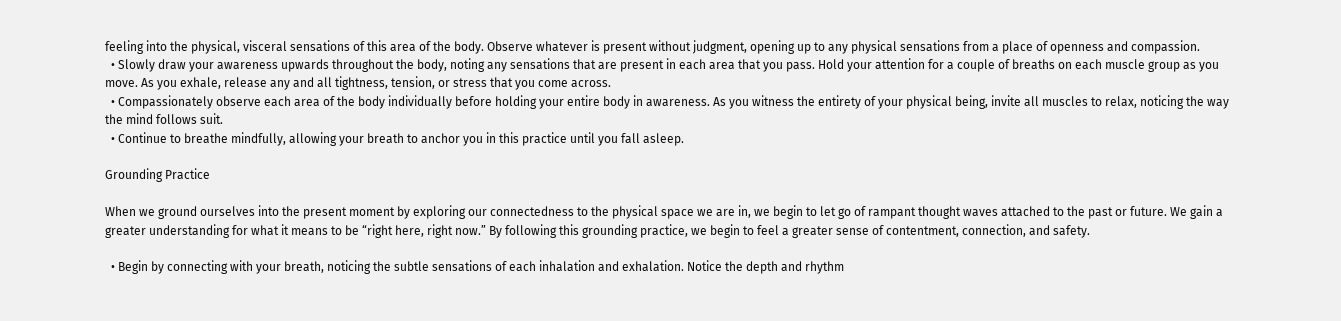feeling into the physical, visceral sensations of this area of the body. Observe whatever is present without judgment, opening up to any physical sensations from a place of openness and compassion.
  • Slowly draw your awareness upwards throughout the body, noting any sensations that are present in each area that you pass. Hold your attention for a couple of breaths on each muscle group as you move. As you exhale, release any and all tightness, tension, or stress that you come across.
  • Compassionately observe each area of the body individually before holding your entire body in awareness. As you witness the entirety of your physical being, invite all muscles to relax, noticing the way the mind follows suit.
  • Continue to breathe mindfully, allowing your breath to anchor you in this practice until you fall asleep.

Grounding Practice

When we ground ourselves into the present moment by exploring our connectedness to the physical space we are in, we begin to let go of rampant thought waves attached to the past or future. We gain a greater understanding for what it means to be “right here, right now.” By following this grounding practice, we begin to feel a greater sense of contentment, connection, and safety.

  • Begin by connecting with your breath, noticing the subtle sensations of each inhalation and exhalation. Notice the depth and rhythm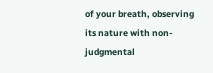of your breath, observing its nature with non-judgmental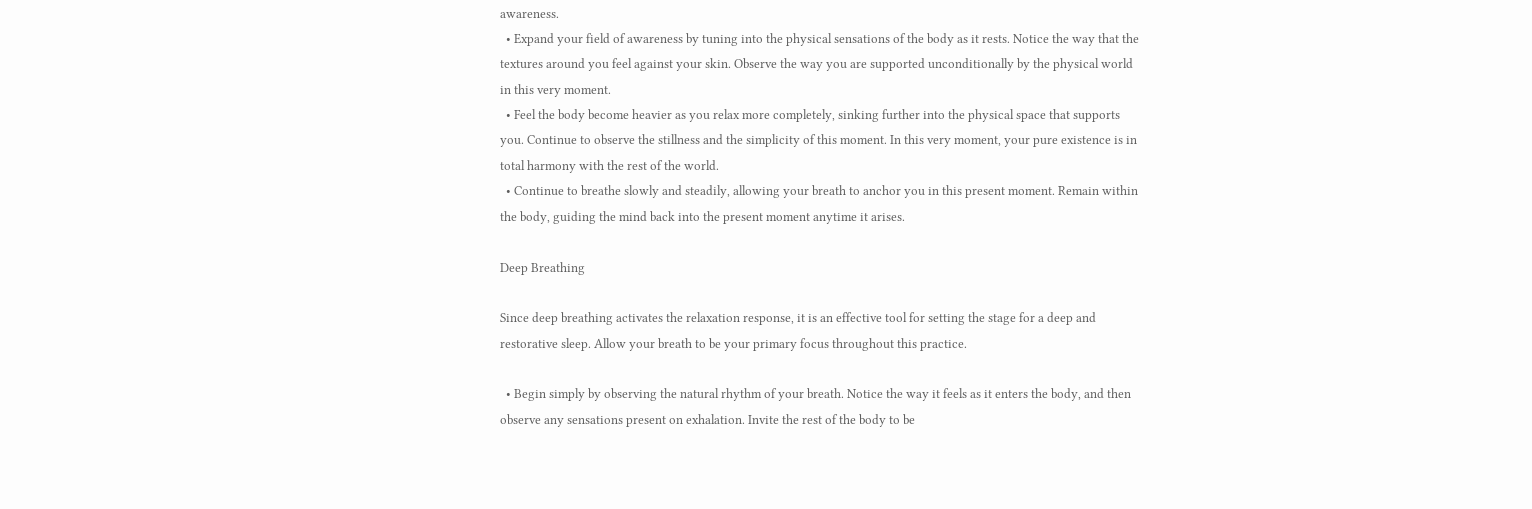awareness.
  • Expand your field of awareness by tuning into the physical sensations of the body as it rests. Notice the way that the textures around you feel against your skin. Observe the way you are supported unconditionally by the physical world in this very moment.
  • Feel the body become heavier as you relax more completely, sinking further into the physical space that supports you. Continue to observe the stillness and the simplicity of this moment. In this very moment, your pure existence is in total harmony with the rest of the world.
  • Continue to breathe slowly and steadily, allowing your breath to anchor you in this present moment. Remain within the body, guiding the mind back into the present moment anytime it arises.

Deep Breathing

Since deep breathing activates the relaxation response, it is an effective tool for setting the stage for a deep and restorative sleep. Allow your breath to be your primary focus throughout this practice.

  • Begin simply by observing the natural rhythm of your breath. Notice the way it feels as it enters the body, and then observe any sensations present on exhalation. Invite the rest of the body to be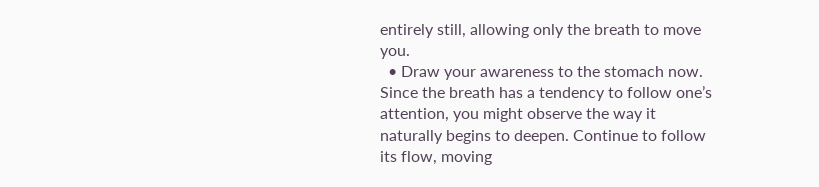entirely still, allowing only the breath to move you.
  • Draw your awareness to the stomach now. Since the breath has a tendency to follow one’s attention, you might observe the way it naturally begins to deepen. Continue to follow its flow, moving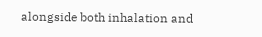alongside both inhalation and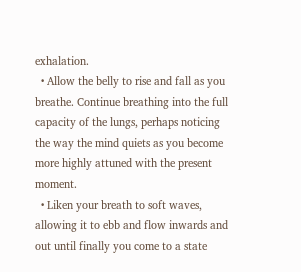exhalation.
  • Allow the belly to rise and fall as you breathe. Continue breathing into the full capacity of the lungs, perhaps noticing the way the mind quiets as you become more highly attuned with the present moment.
  • Liken your breath to soft waves, allowing it to ebb and flow inwards and out until finally you come to a state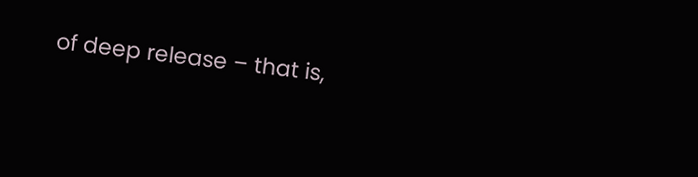of deep release – that is,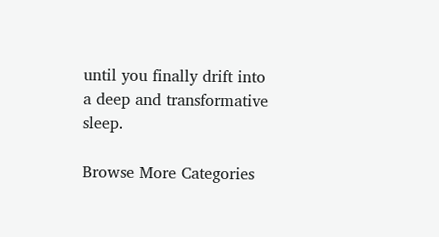until you finally drift into a deep and transformative sleep.

Browse More Categories